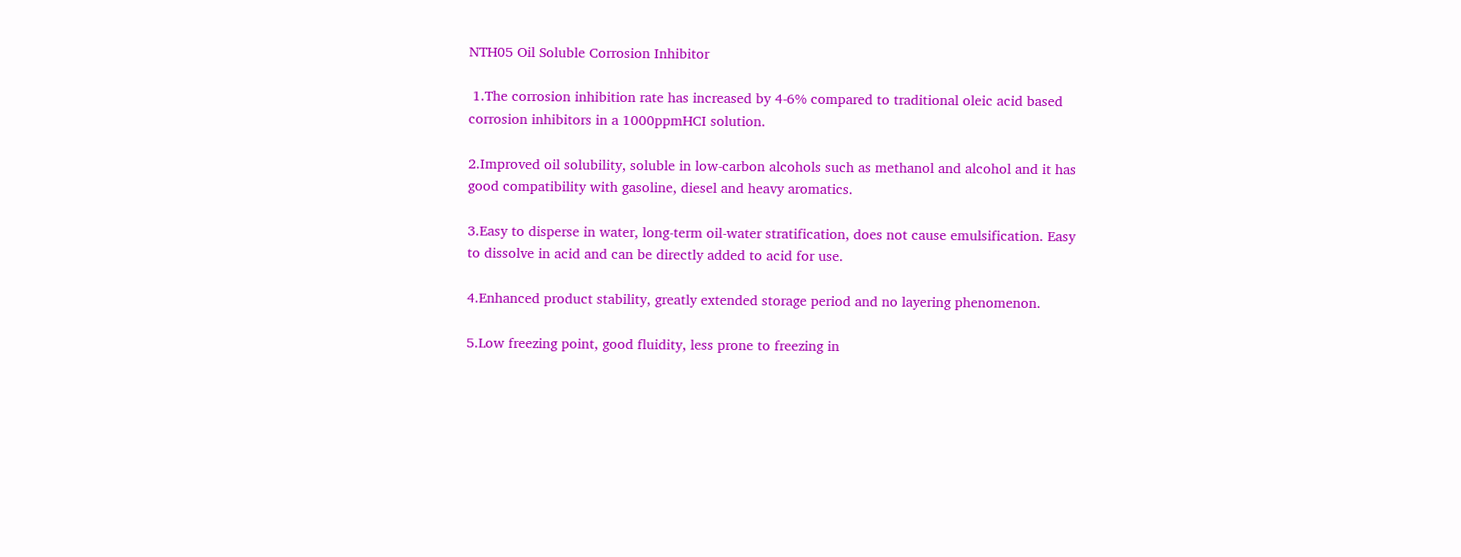NTH05 Oil Soluble Corrosion Inhibitor

 1.The corrosion inhibition rate has increased by 4-6% compared to traditional oleic acid based corrosion inhibitors in a 1000ppmHCI solution.

2.Improved oil solubility, soluble in low-carbon alcohols such as methanol and alcohol and it has good compatibility with gasoline, diesel and heavy aromatics.

3.Easy to disperse in water, long-term oil-water stratification, does not cause emulsification. Easy to dissolve in acid and can be directly added to acid for use.

4.Enhanced product stability, greatly extended storage period and no layering phenomenon.

5.Low freezing point, good fluidity, less prone to freezing in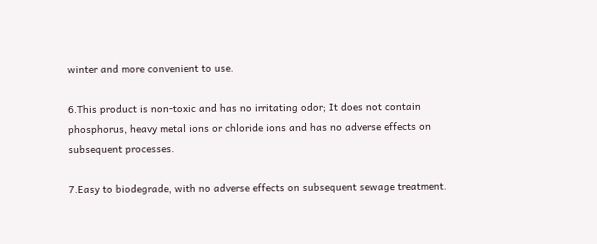winter and more convenient to use.

6.This product is non-toxic and has no irritating odor; It does not contain phosphorus, heavy metal ions or chloride ions and has no adverse effects on subsequent processes.

7.Easy to biodegrade, with no adverse effects on subsequent sewage treatment.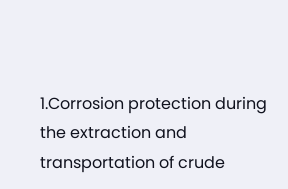1.Corrosion protection during the extraction and transportation of crude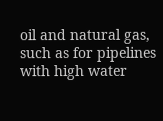oil and natural gas, such as for pipelines with high water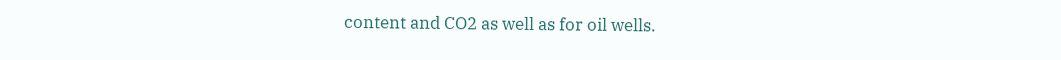content and CO2 as well as for oil wells.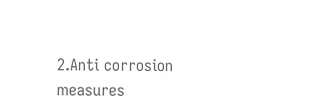2.Anti corrosion measures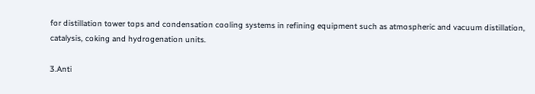for distillation tower tops and condensation cooling systems in refining equipment such as atmospheric and vacuum distillation, catalysis, coking and hydrogenation units.

3.Anti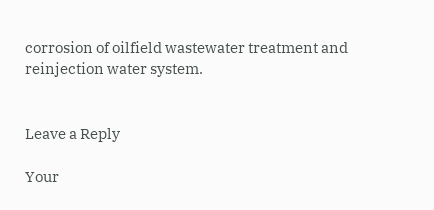corrosion of oilfield wastewater treatment and reinjection water system.


Leave a Reply

Your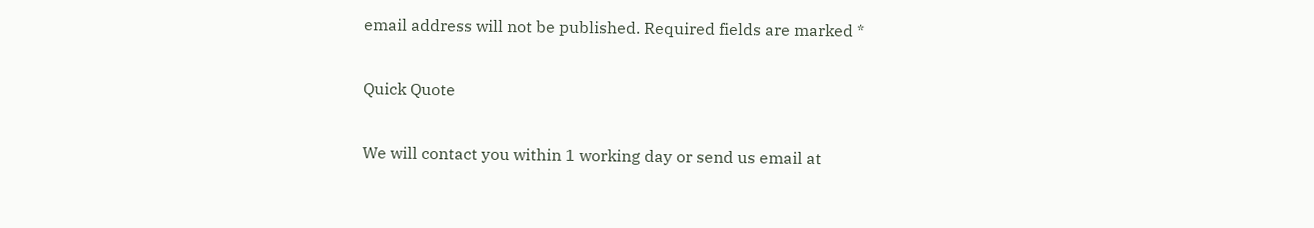email address will not be published. Required fields are marked *

Quick Quote

We will contact you within 1 working day or send us email at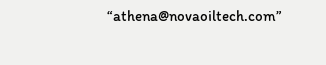“athena@novaoiltech.com”